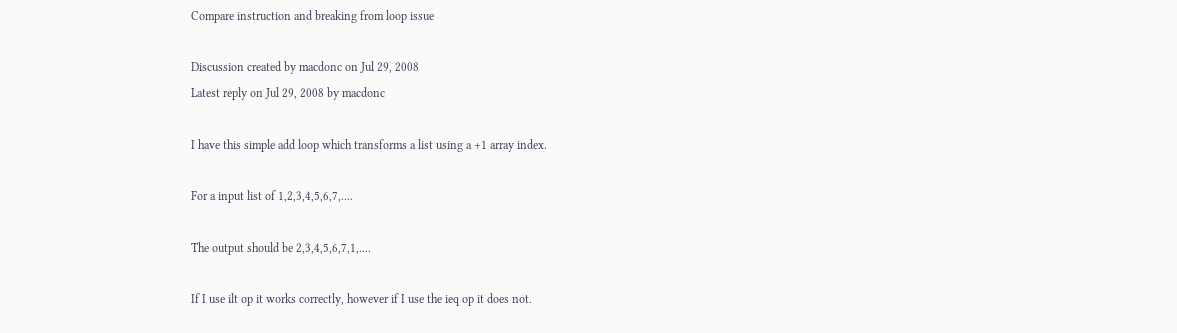Compare instruction and breaking from loop issue

Discussion created by macdonc on Jul 29, 2008
Latest reply on Jul 29, 2008 by macdonc

I have this simple add loop which transforms a list using a +1 array index.

For a input list of 1,2,3,4,5,6,7,....

The output should be 2,3,4,5,6,7,1,....

If I use ilt op it works correctly, however if I use the ieq op it does not.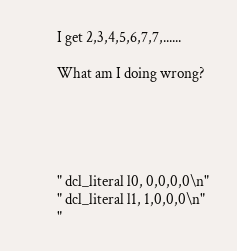I get 2,3,4,5,6,7,7,......

What am I doing wrong?





" dcl_literal l0, 0,0,0,0\n"
" dcl_literal l1, 1,0,0,0\n"
"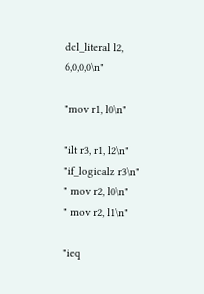dcl_literal l2, 6,0,0,0\n"

"mov r1, l0\n"

"ilt r3, r1, l2\n"
"if_logicalz r3\n"
" mov r2, l0\n"
" mov r2, l1\n"

"ieq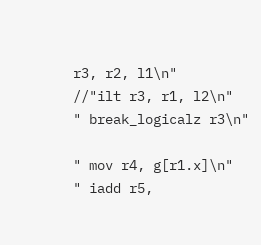r3, r2, l1\n"
//"ilt r3, r1, l2\n"
" break_logicalz r3\n"

" mov r4, g[r1.x]\n"
" iadd r5,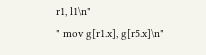r1, l1\n"
" mov g[r1.x], g[r5.x]\n"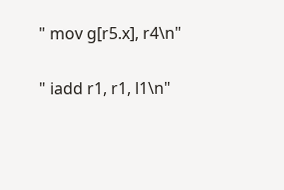" mov g[r5.x], r4\n"

" iadd r1, r1, l1\n"